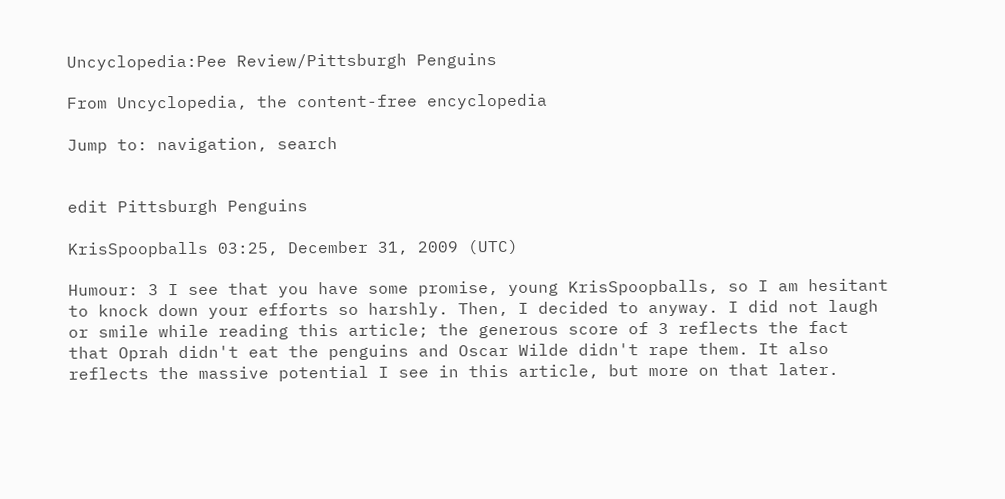Uncyclopedia:Pee Review/Pittsburgh Penguins

From Uncyclopedia, the content-free encyclopedia

Jump to: navigation, search


edit Pittsburgh Penguins

KrisSpoopballs 03:25, December 31, 2009 (UTC)

Humour: 3 I see that you have some promise, young KrisSpoopballs, so I am hesitant to knock down your efforts so harshly. Then, I decided to anyway. I did not laugh or smile while reading this article; the generous score of 3 reflects the fact that Oprah didn't eat the penguins and Oscar Wilde didn't rape them. It also reflects the massive potential I see in this article, but more on that later.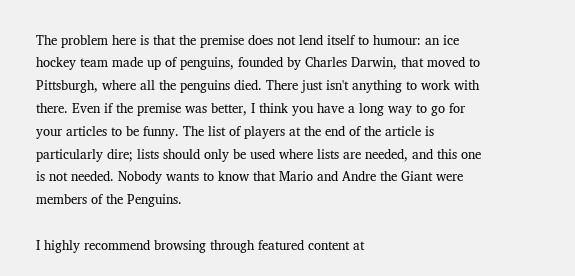The problem here is that the premise does not lend itself to humour: an ice hockey team made up of penguins, founded by Charles Darwin, that moved to Pittsburgh, where all the penguins died. There just isn't anything to work with there. Even if the premise was better, I think you have a long way to go for your articles to be funny. The list of players at the end of the article is particularly dire; lists should only be used where lists are needed, and this one is not needed. Nobody wants to know that Mario and Andre the Giant were members of the Penguins.

I highly recommend browsing through featured content at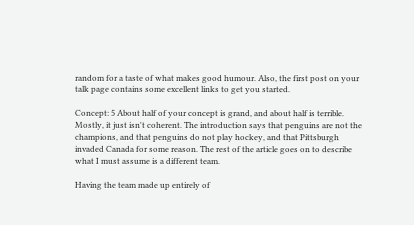random for a taste of what makes good humour. Also, the first post on your talk page contains some excellent links to get you started.

Concept: 5 About half of your concept is grand, and about half is terrible. Mostly, it just isn't coherent. The introduction says that penguins are not the champions, and that penguins do not play hockey, and that Pittsburgh invaded Canada for some reason. The rest of the article goes on to describe what I must assume is a different team.

Having the team made up entirely of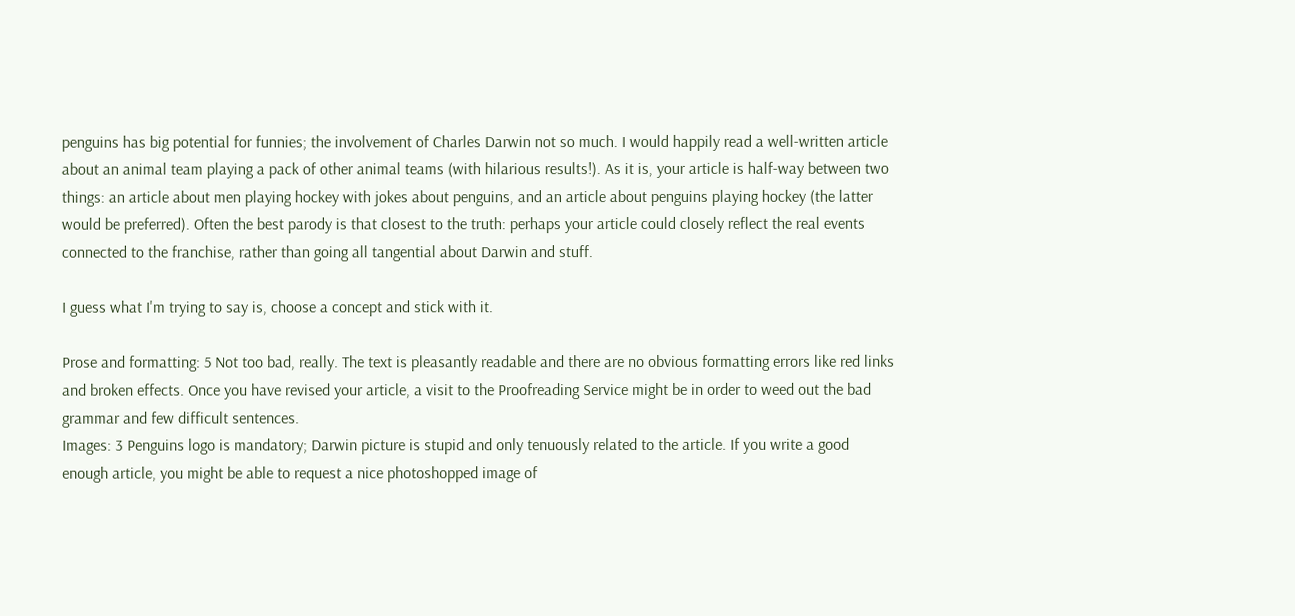penguins has big potential for funnies; the involvement of Charles Darwin not so much. I would happily read a well-written article about an animal team playing a pack of other animal teams (with hilarious results!). As it is, your article is half-way between two things: an article about men playing hockey with jokes about penguins, and an article about penguins playing hockey (the latter would be preferred). Often the best parody is that closest to the truth: perhaps your article could closely reflect the real events connected to the franchise, rather than going all tangential about Darwin and stuff.

I guess what I'm trying to say is, choose a concept and stick with it.

Prose and formatting: 5 Not too bad, really. The text is pleasantly readable and there are no obvious formatting errors like red links and broken effects. Once you have revised your article, a visit to the Proofreading Service might be in order to weed out the bad grammar and few difficult sentences.
Images: 3 Penguins logo is mandatory; Darwin picture is stupid and only tenuously related to the article. If you write a good enough article, you might be able to request a nice photoshopped image of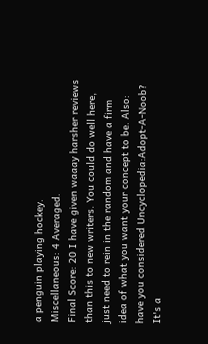a penguin playing hockey.
Miscellaneous: 4 Averaged.
Final Score: 20 I have given waaay harsher reviews than this to new writers. You could do well here, just need to rein in the random and have a firm idea of what you want your concept to be. Also: have you considered Uncyclopedia:Adopt-A-Noob? It's a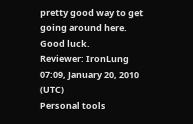pretty good way to get going around here. Good luck.
Reviewer: IronLung 07:09, January 20, 2010 (UTC)
Personal tools